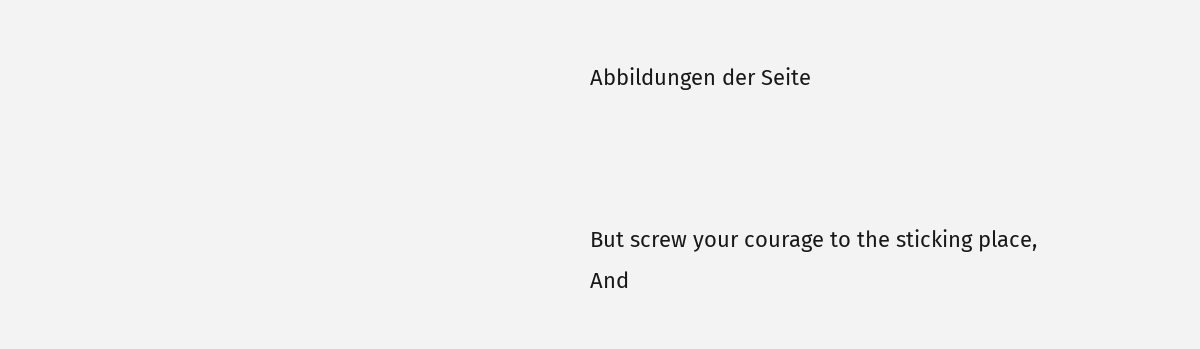Abbildungen der Seite



But screw your courage to the sticking place,
And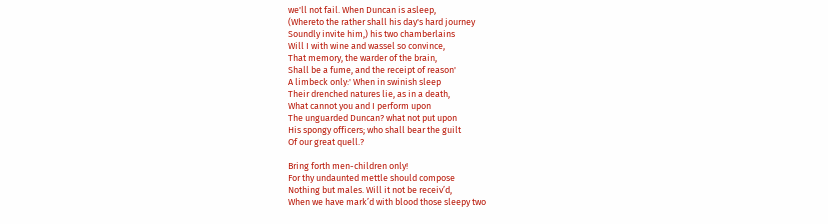we'll not fail. When Duncan is asleep,
(Whereto the rather shall his day's hard journey
Soundly invite him,) his two chamberlains
Will I with wine and wassel so convince,
That memory, the warder of the brain,
Shall be a fume, and the receipt of reason'
A limbeck only:' When in swinish sleep
Their drenched natures lie, as in a death,
What cannot you and I perform upon
The unguarded Duncan? what not put upon
His spongy officers; who shall bear the guilt
Of our great quell.?

Bring forth men-children only!
For thy undaunted mettle should compose
Nothing but males. Will it not be receiv’d,
When we have mark’d with blood those sleepy two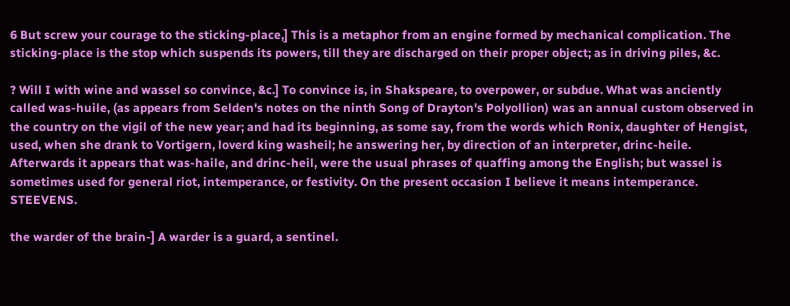6 But screw your courage to the sticking-place,] This is a metaphor from an engine formed by mechanical complication. The sticking-place is the stop which suspends its powers, till they are discharged on their proper object; as in driving piles, &c.

? Will I with wine and wassel so convince, &c.] To convince is, in Shakspeare, to overpower, or subdue. What was anciently called was-huile, (as appears from Selden's notes on the ninth Song of Drayton's Polyollion) was an annual custom observed in the country on the vigil of the new year; and had its beginning, as some say, from the words which Ronix, daughter of Hengist, used, when she drank to Vortigern, loverd king washeil; he answering her, by direction of an interpreter, drinc-heile. Afterwards it appears that was-haile, and drinc-heil, were the usual phrases of quaffing among the English; but wassel is sometimes used for general riot, intemperance, or festivity. On the present occasion I believe it means intemperance. STEEVENS.

the warder of the brain-] A warder is a guard, a sentinel.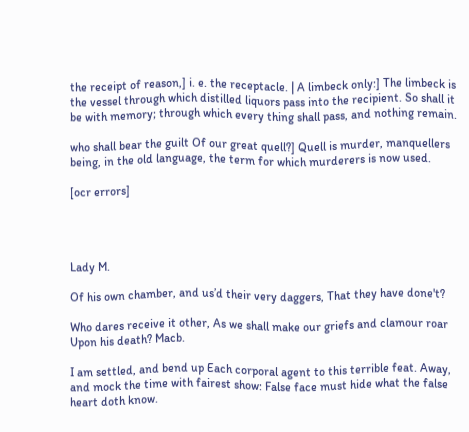the receipt of reason,] i. e. the receptacle. | A limbeck only:] The limbeck is the vessel through which distilled liquors pass into the recipient. So shall it be with memory; through which every thing shall pass, and nothing remain.

who shall bear the guilt Of our great quell?] Quell is murder, manquellers being, in the old language, the term for which murderers is now used.

[ocr errors]




Lady M.

Of his own chamber, and us’d their very daggers, That they have done't?

Who dares receive it other, As we shall make our griefs and clamour roar Upon his death? Macb.

I am settled, and bend up Each corporal agent to this terrible feat. Away, and mock the time with fairest show: False face must hide what the false heart doth know.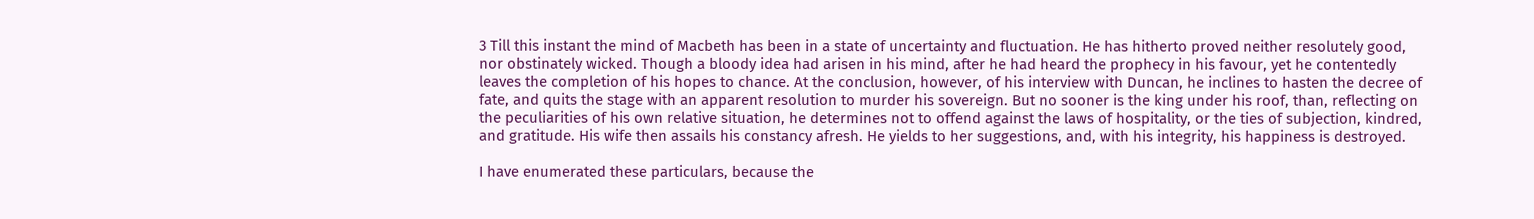3 Till this instant the mind of Macbeth has been in a state of uncertainty and fluctuation. He has hitherto proved neither resolutely good, nor obstinately wicked. Though a bloody idea had arisen in his mind, after he had heard the prophecy in his favour, yet he contentedly leaves the completion of his hopes to chance. At the conclusion, however, of his interview with Duncan, he inclines to hasten the decree of fate, and quits the stage with an apparent resolution to murder his sovereign. But no sooner is the king under his roof, than, reflecting on the peculiarities of his own relative situation, he determines not to offend against the laws of hospitality, or the ties of subjection, kindred, and gratitude. His wife then assails his constancy afresh. He yields to her suggestions, and, with his integrity, his happiness is destroyed.

I have enumerated these particulars, because the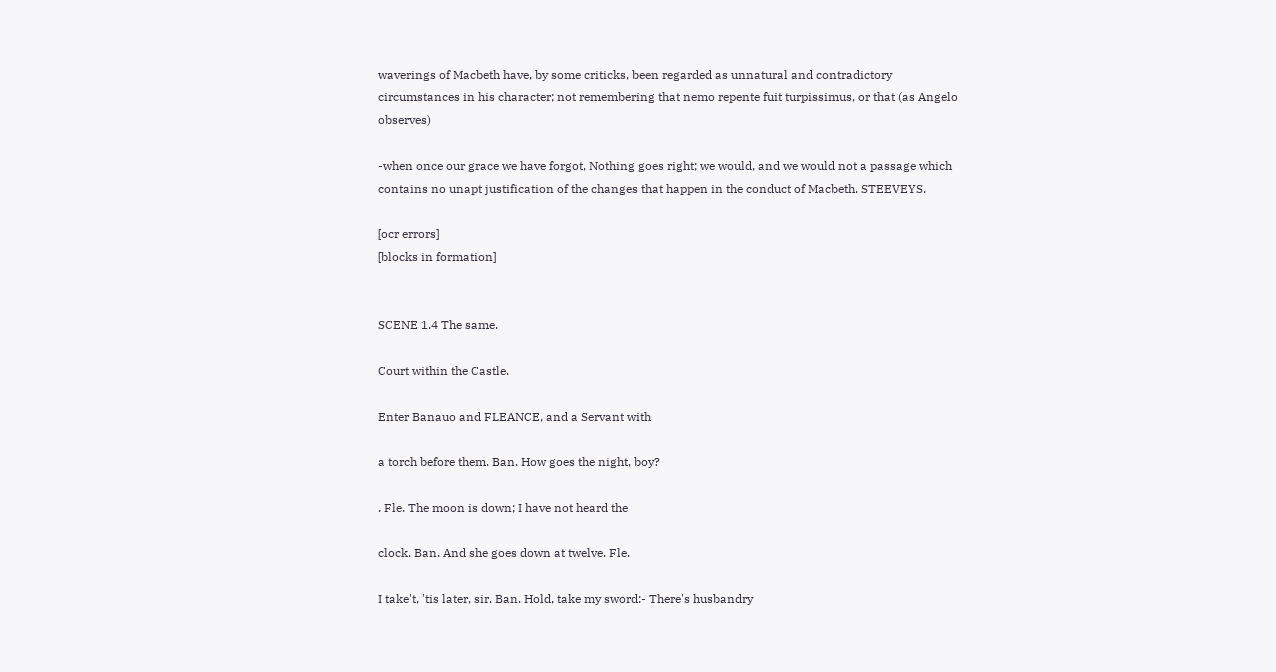waverings of Macbeth have, by some criticks, been regarded as unnatural and contradictory circumstances in his character; not remembering that nemo repente fuit turpissimus, or that (as Angelo observes)

-when once our grace we have forgot, Nothing goes right; we would, and we would not a passage which contains no unapt justification of the changes that happen in the conduct of Macbeth. STEEVEYS.

[ocr errors]
[blocks in formation]


SCENE 1.4 The same.

Court within the Castle.

Enter Banauo and FLEANCE, and a Servant with

a torch before them. Ban. How goes the night, boy?

. Fle. The moon is down; I have not heard the

clock. Ban. And she goes down at twelve. Fle.

I take't, 'tis later, sir. Ban. Hold, take my sword:- There's husbandry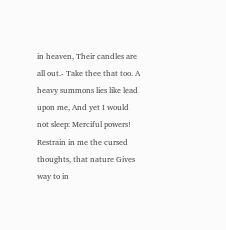in heaven, Their candles are all out.- Take thee that too. A heavy summons lies like lead upon me, And yet I would not sleep: Merciful powers! Restrain in me the cursed thoughts, that nature Gives way to in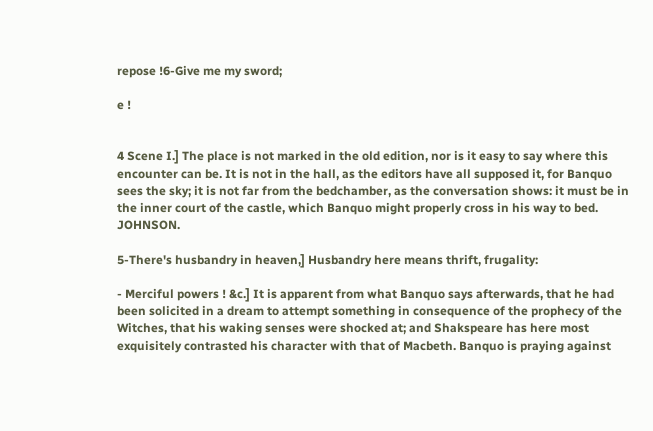repose !6-Give me my sword;

e !


4 Scene I.] The place is not marked in the old edition, nor is it easy to say where this encounter can be. It is not in the hall, as the editors have all supposed it, for Banquo sees the sky; it is not far from the bedchamber, as the conversation shows: it must be in the inner court of the castle, which Banquo might properly cross in his way to bed. JOHNSON.

5-There's husbandry in heaven,] Husbandry here means thrift, frugality:

- Merciful powers ! &c.] It is apparent from what Banquo says afterwards, that he had been solicited in a dream to attempt something in consequence of the prophecy of the Witches, that his waking senses were shocked at; and Shakspeare has here most exquisitely contrasted his character with that of Macbeth. Banquo is praying against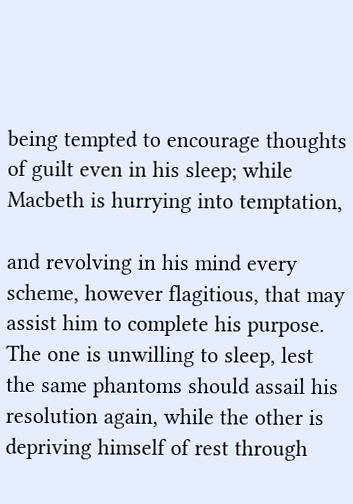being tempted to encourage thoughts of guilt even in his sleep; while Macbeth is hurrying into temptation,

and revolving in his mind every scheme, however flagitious, that may assist him to complete his purpose. The one is unwilling to sleep, lest the same phantoms should assail his resolution again, while the other is depriving himself of rest through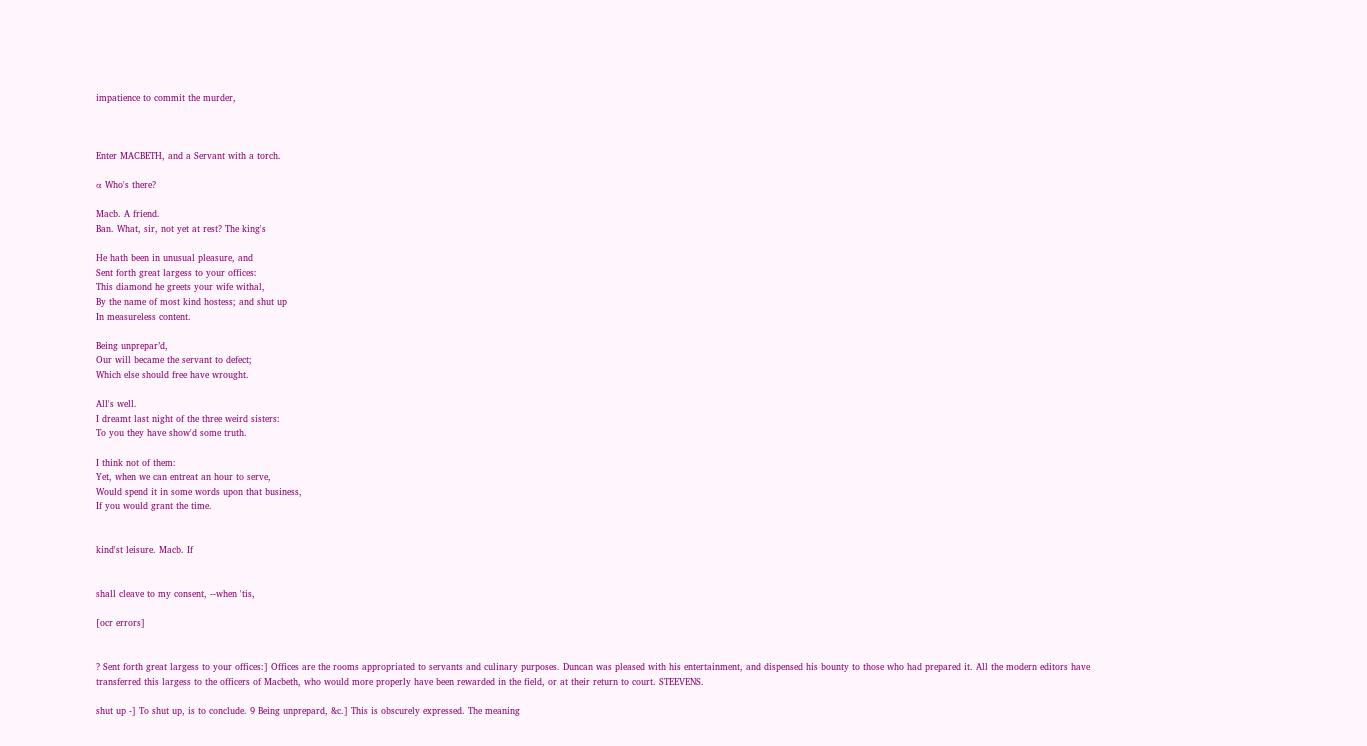impatience to commit the murder,



Enter MACBETH, and a Servant with a torch.

α Who's there?

Macb. A friend.
Ban. What, sir, not yet at rest? The king's

He hath been in unusual pleasure, and
Sent forth great largess to your offices:
This diamond he greets your wife withal,
By the name of most kind hostess; and shut up
In measureless content.

Being unprepar’d,
Our will became the servant to defect;
Which else should free have wrought.

All's well.
I dreamt last night of the three weird sisters:
To you they have show'd some truth.

I think not of them:
Yet, when we can entreat an hour to serve,
Would spend it in some words upon that business,
If you would grant the time.


kind'st leisure. Macb. If


shall cleave to my consent, --when 'tis,

[ocr errors]


? Sent forth great largess to your offices:] Offices are the rooms appropriated to servants and culinary purposes. Duncan was pleased with his entertainment, and dispensed his bounty to those who had prepared it. All the modern editors have transferred this largess to the officers of Macbeth, who would more properly have been rewarded in the field, or at their return to court. STEEVENS.

shut up -] To shut up, is to conclude. 9 Being unprepard, &c.] This is obscurely expressed. The meaning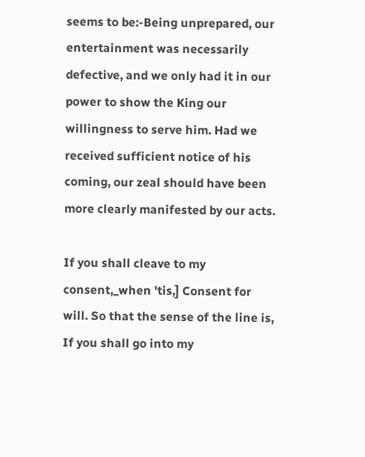seems to be:-Being unprepared, our entertainment was necessarily defective, and we only had it in our power to show the King our willingness to serve him. Had we received sufficient notice of his coming, our zeal should have been more clearly manifested by our acts.

If you shall cleave to my consent,_when 'tis,] Consent for will. So that the sense of the line is, If you shall go into my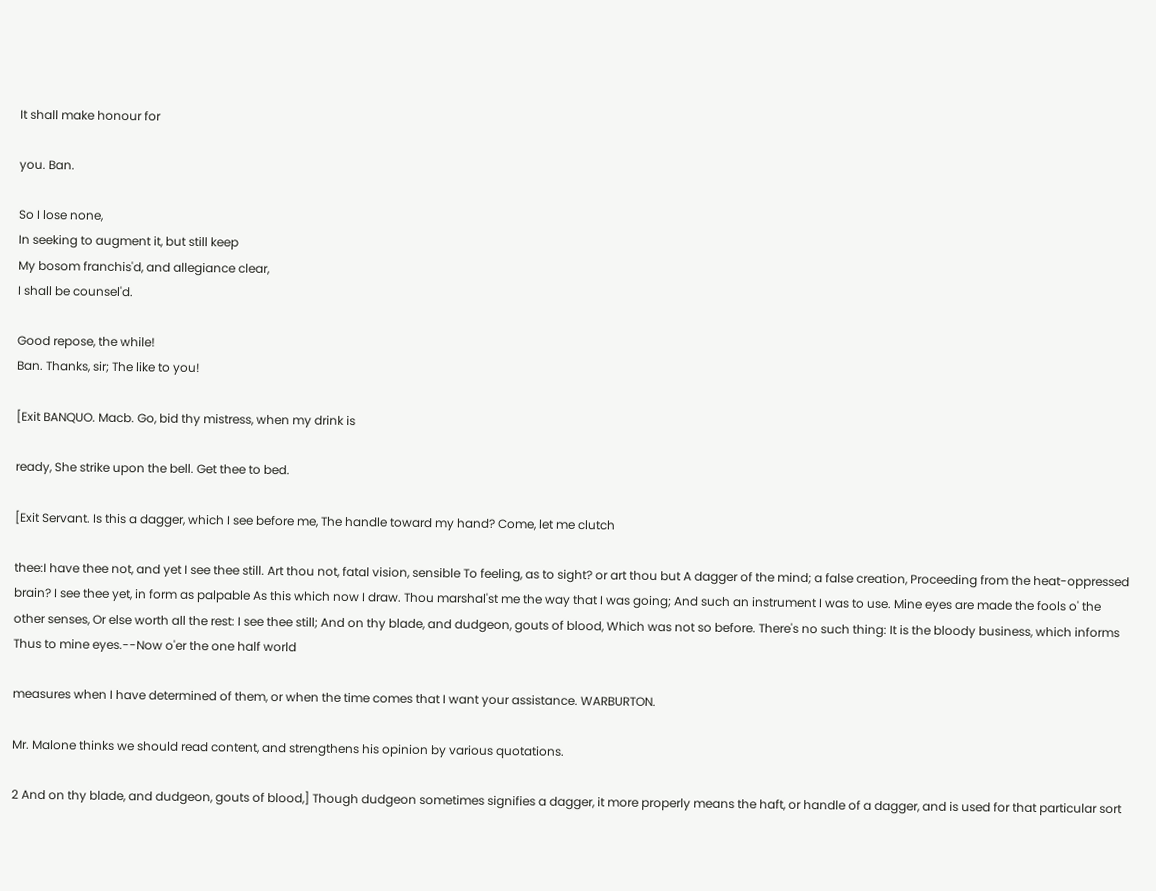It shall make honour for

you. Ban.

So I lose none,
In seeking to augment it, but still keep
My bosom franchis'd, and allegiance clear,
I shall be counsel'd.

Good repose, the while!
Ban. Thanks, sir; The like to you!

[Exit BANQUO. Macb. Go, bid thy mistress, when my drink is

ready, She strike upon the bell. Get thee to bed.

[Exit Servant. Is this a dagger, which I see before me, The handle toward my hand? Come, let me clutch

thee:I have thee not, and yet I see thee still. Art thou not, fatal vision, sensible To feeling, as to sight? or art thou but A dagger of the mind; a false creation, Proceeding from the heat-oppressed brain? I see thee yet, in form as palpable As this which now I draw. Thou marshal'st me the way that I was going; And such an instrument I was to use. Mine eyes are made the fools o' the other senses, Or else worth all the rest: I see thee still; And on thy blade, and dudgeon, gouts of blood, Which was not so before. There's no such thing: It is the bloody business, which informs Thus to mine eyes.--Now o'er the one half world

measures when I have determined of them, or when the time comes that I want your assistance. WARBURTON.

Mr. Malone thinks we should read content, and strengthens his opinion by various quotations.

2 And on thy blade, and dudgeon, gouts of blood,] Though dudgeon sometimes signifies a dagger, it more properly means the haft, or handle of a dagger, and is used for that particular sort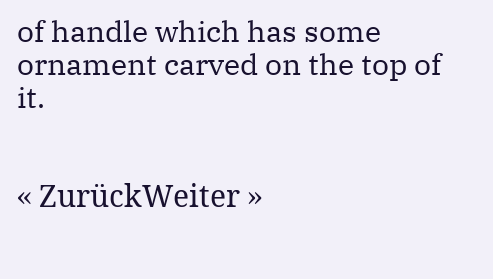of handle which has some ornament carved on the top of it.


« ZurückWeiter »